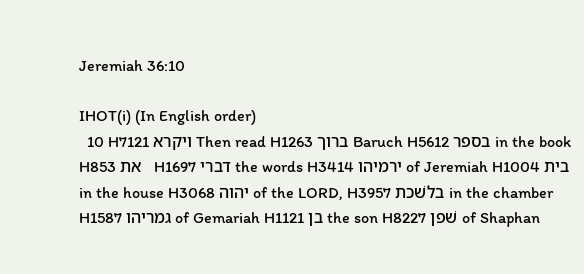Jeremiah 36:10

IHOT(i) (In English order)
  10 H7121 ויקרא Then read H1263 ברוך Baruch H5612 בספר in the book H853 את   H1697 דברי the words H3414 ירמיהו of Jeremiah H1004 בית in the house H3068 יהוה of the LORD, H3957 בלשׁכת in the chamber H1587 גמריהו of Gemariah H1121 בן the son H8227 שׁפן of Shaphan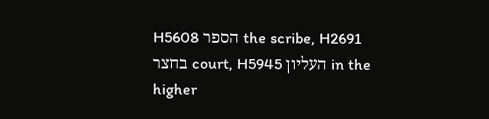H5608 הספר the scribe, H2691 בחצר court, H5945 העליון in the higher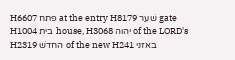H6607 פתח at the entry H8179 שׁער gate H1004 בית house, H3068 יהוה of the LORD's H2319 החדשׁ of the new H241 באזני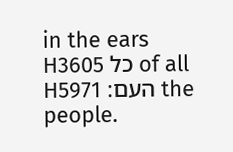in the ears H3605 כל of all H5971 העם׃ the people.